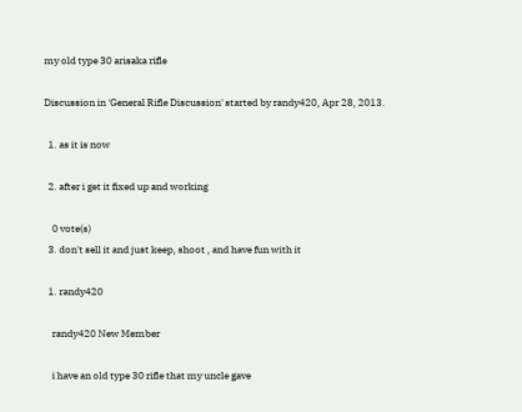my old type 30 arisaka rifle

Discussion in 'General Rifle Discussion' started by randy420, Apr 28, 2013.

  1. as it is now

  2. after i get it fixed up and working

    0 vote(s)
  3. don't sell it and just keep, shoot , and have fun with it

  1. randy420

    randy420 New Member

    i have an old type 30 rifle that my uncle gave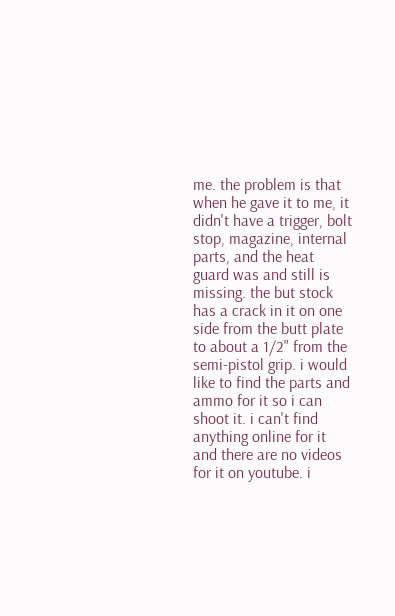me. the problem is that when he gave it to me, it didn't have a trigger, bolt stop, magazine, internal parts, and the heat guard was and still is missing. the but stock has a crack in it on one side from the butt plate to about a 1/2" from the semi-pistol grip. i would like to find the parts and ammo for it so i can shoot it. i can't find anything online for it and there are no videos for it on youtube. i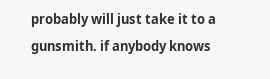probably will just take it to a gunsmith. if anybody knows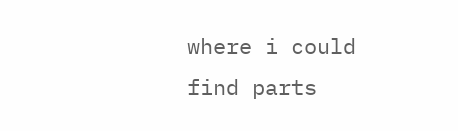where i could find parts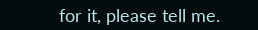for it, please tell me.